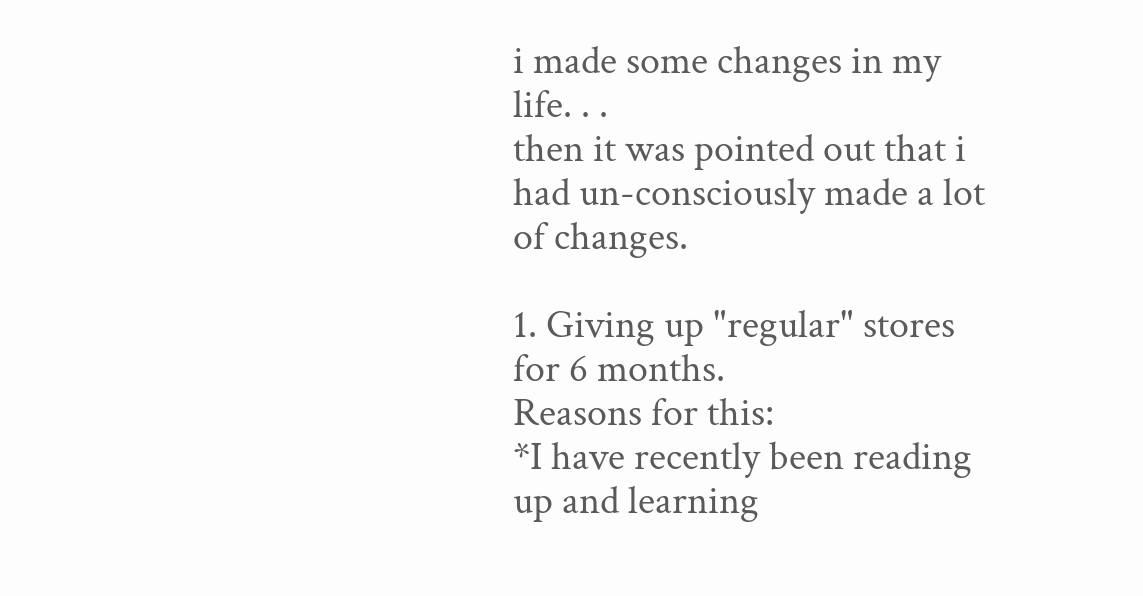i made some changes in my life. . .
then it was pointed out that i had un-consciously made a lot of changes.

1. Giving up "regular" stores for 6 months.
Reasons for this:
*I have recently been reading up and learning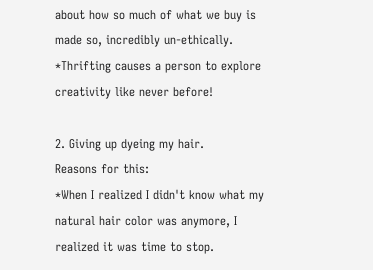about how so much of what we buy is made so, incredibly un-ethically.
*Thrifting causes a person to explore creativity like never before!

2. Giving up dyeing my hair.
Reasons for this:
*When I realized I didn't know what my natural hair color was anymore, I realized it was time to stop.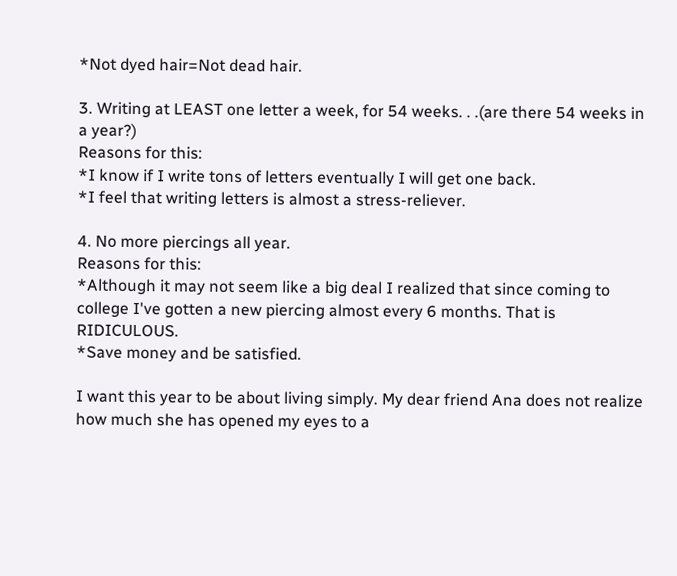*Not dyed hair=Not dead hair.

3. Writing at LEAST one letter a week, for 54 weeks. . .(are there 54 weeks in a year?)
Reasons for this:
*I know if I write tons of letters eventually I will get one back.
*I feel that writing letters is almost a stress-reliever.

4. No more piercings all year.
Reasons for this:
*Although it may not seem like a big deal I realized that since coming to college I've gotten a new piercing almost every 6 months. That is RIDICULOUS.
*Save money and be satisfied.

I want this year to be about living simply. My dear friend Ana does not realize how much she has opened my eyes to a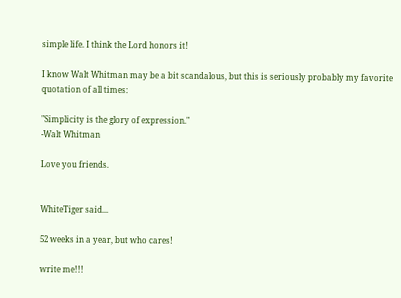simple life. I think the Lord honors it!

I know Walt Whitman may be a bit scandalous, but this is seriously probably my favorite quotation of all times:

"Simplicity is the glory of expression."
-Walt Whitman

Love you friends.


WhiteTiger said...

52 weeks in a year, but who cares!

write me!!!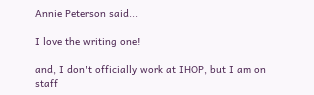Annie Peterson said...

I love the writing one!

and, I don't officially work at IHOP, but I am on staff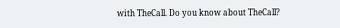with TheCall. Do you know about TheCall?